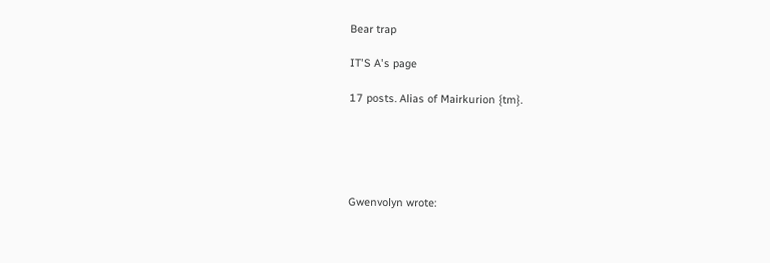Bear trap

IT'S A's page

17 posts. Alias of Mairkurion {tm}.





Gwenvolyn wrote: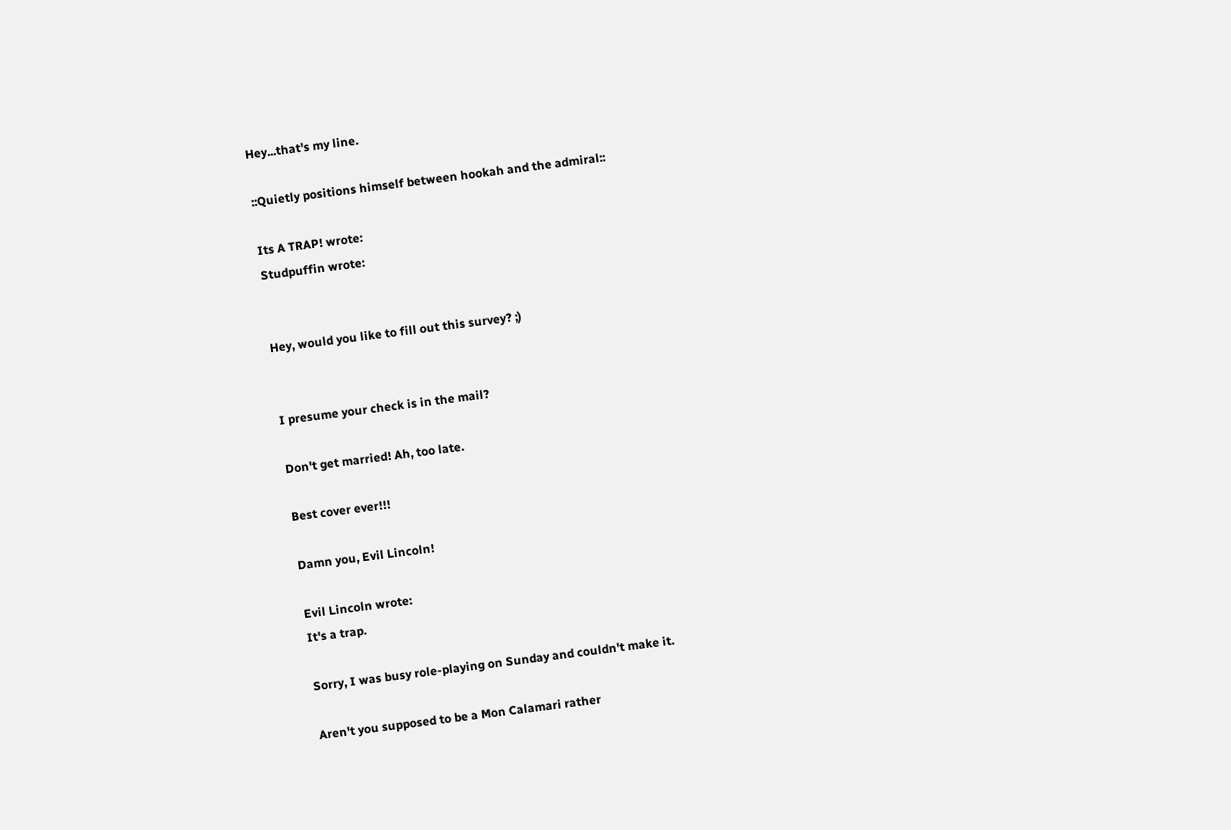Hey...that's my line.

::Quietly positions himself between hookah and the admiral::

Its A TRAP! wrote:
Studpuffin wrote:


Hey, would you like to fill out this survey? ;)


I presume your check is in the mail?

Don't get married! Ah, too late.

Best cover ever!!!

Damn you, Evil Lincoln!

Evil Lincoln wrote:
It's a trap.

Sorry, I was busy role-playing on Sunday and couldn't make it.

Aren't you supposed to be a Mon Calamari rather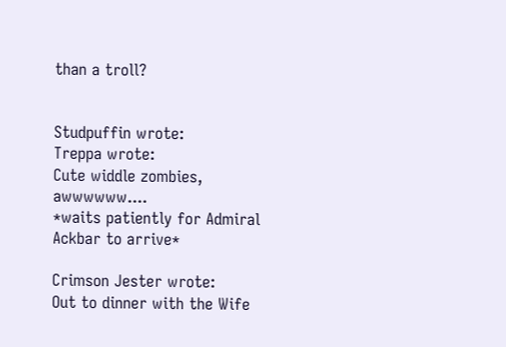than a troll?


Studpuffin wrote:
Treppa wrote:
Cute widdle zombies, awwwwww....
*waits patiently for Admiral Ackbar to arrive*

Crimson Jester wrote:
Out to dinner with the Wife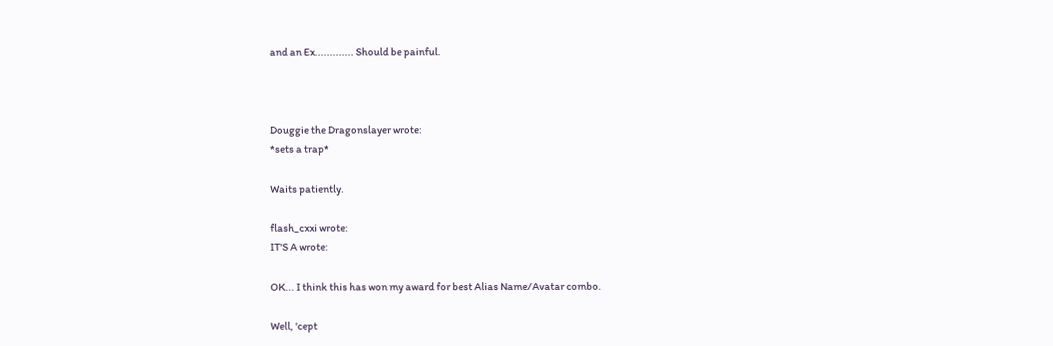and an Ex............. Should be painful.



Douggie the Dragonslayer wrote:
*sets a trap*

Waits patiently.

flash_cxxi wrote:
IT'S A wrote:

OK... I think this has won my award for best Alias Name/Avatar combo.

Well, 'cept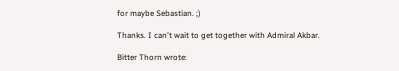for maybe Sebastian. ;)

Thanks. I can't wait to get together with Admiral Akbar.

Bitter Thorn wrote: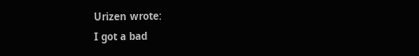Urizen wrote:
I got a bad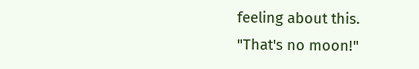feeling about this.
"That's no moon!"